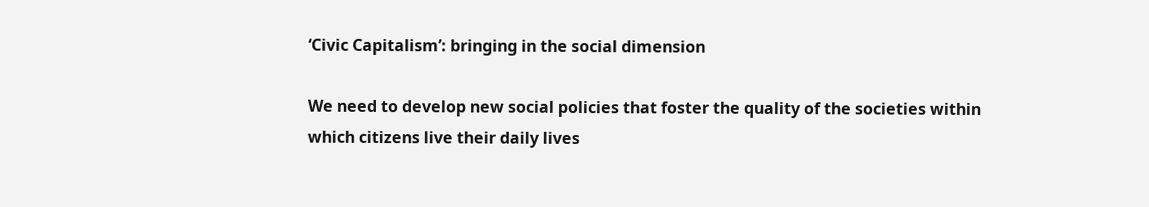‘Civic Capitalism’: bringing in the social dimension

We need to develop new social policies that foster the quality of the societies within which citizens live their daily lives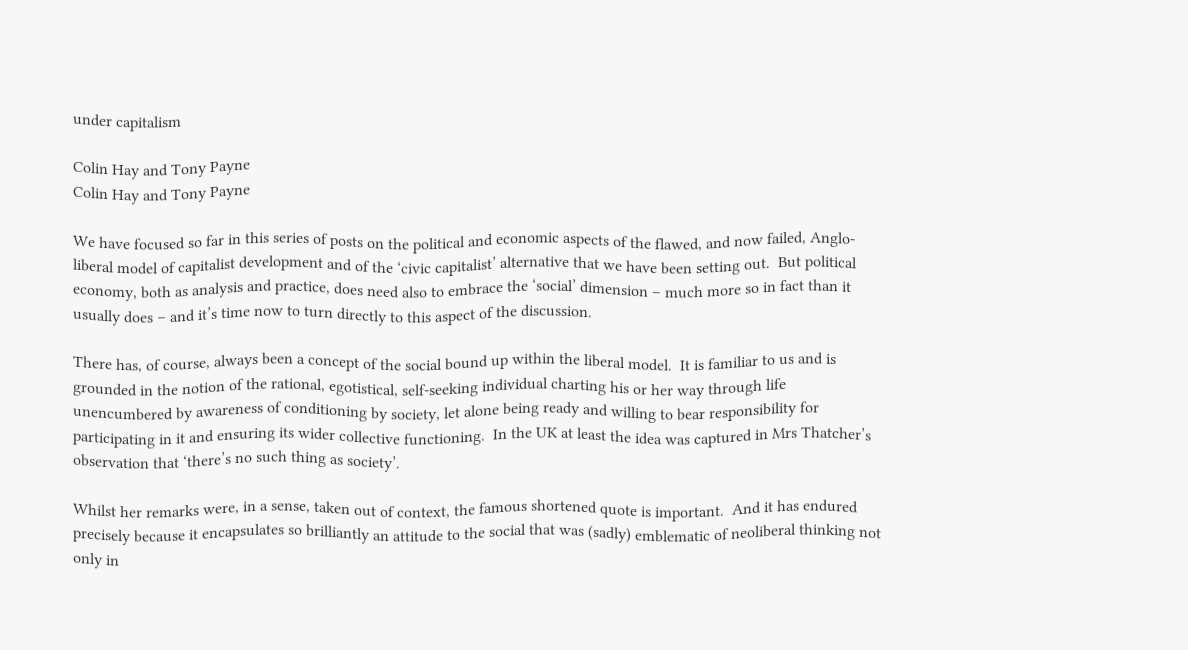under capitalism

Colin Hay and Tony Payne
Colin Hay and Tony Payne

We have focused so far in this series of posts on the political and economic aspects of the flawed, and now failed, Anglo-liberal model of capitalist development and of the ‘civic capitalist’ alternative that we have been setting out.  But political economy, both as analysis and practice, does need also to embrace the ‘social’ dimension – much more so in fact than it usually does – and it’s time now to turn directly to this aspect of the discussion.

There has, of course, always been a concept of the social bound up within the liberal model.  It is familiar to us and is grounded in the notion of the rational, egotistical, self-seeking individual charting his or her way through life unencumbered by awareness of conditioning by society, let alone being ready and willing to bear responsibility for participating in it and ensuring its wider collective functioning.  In the UK at least the idea was captured in Mrs Thatcher’s observation that ‘there’s no such thing as society’.

Whilst her remarks were, in a sense, taken out of context, the famous shortened quote is important.  And it has endured precisely because it encapsulates so brilliantly an attitude to the social that was (sadly) emblematic of neoliberal thinking not only in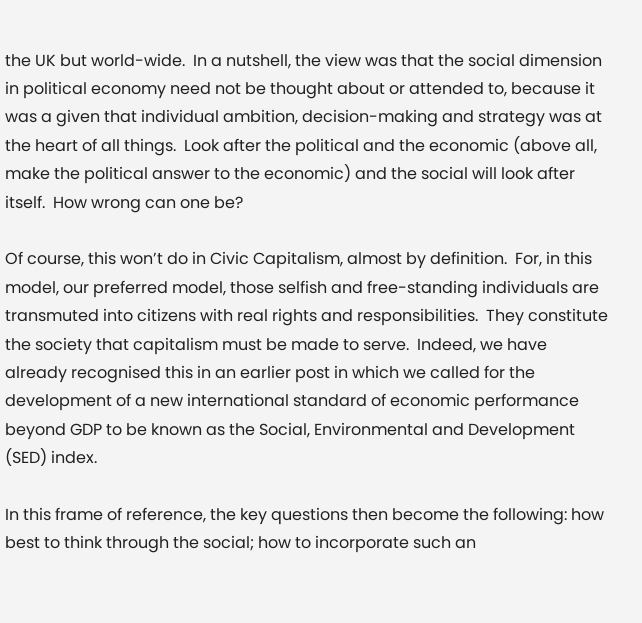the UK but world-wide.  In a nutshell, the view was that the social dimension in political economy need not be thought about or attended to, because it was a given that individual ambition, decision-making and strategy was at the heart of all things.  Look after the political and the economic (above all, make the political answer to the economic) and the social will look after itself.  How wrong can one be?

Of course, this won’t do in Civic Capitalism, almost by definition.  For, in this model, our preferred model, those selfish and free-standing individuals are transmuted into citizens with real rights and responsibilities.  They constitute the society that capitalism must be made to serve.  Indeed, we have already recognised this in an earlier post in which we called for the development of a new international standard of economic performance beyond GDP to be known as the Social, Environmental and Development (SED) index.

In this frame of reference, the key questions then become the following: how best to think through the social; how to incorporate such an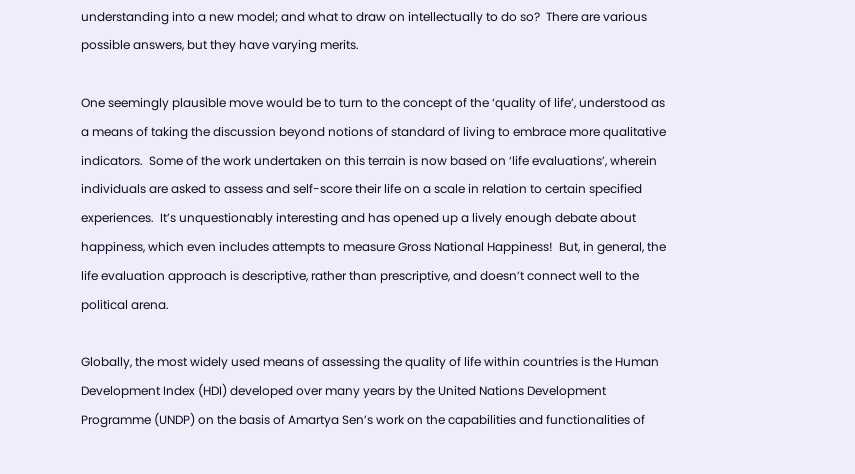understanding into a new model; and what to draw on intellectually to do so?  There are various possible answers, but they have varying merits.

One seemingly plausible move would be to turn to the concept of the ‘quality of life’, understood as a means of taking the discussion beyond notions of standard of living to embrace more qualitative indicators.  Some of the work undertaken on this terrain is now based on ‘life evaluations’, wherein individuals are asked to assess and self-score their life on a scale in relation to certain specified experiences.  It’s unquestionably interesting and has opened up a lively enough debate about happiness, which even includes attempts to measure Gross National Happiness!  But, in general, the life evaluation approach is descriptive, rather than prescriptive, and doesn’t connect well to the political arena.

Globally, the most widely used means of assessing the quality of life within countries is the Human Development Index (HDI) developed over many years by the United Nations Development Programme (UNDP) on the basis of Amartya Sen’s work on the capabilities and functionalities of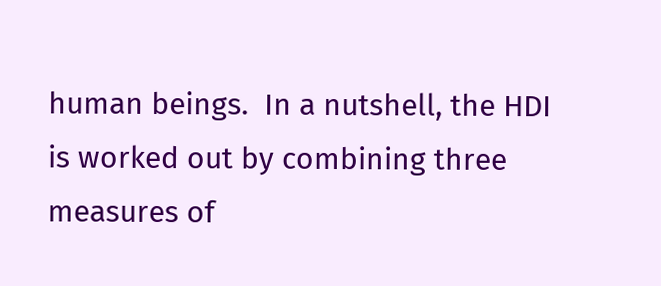human beings.  In a nutshell, the HDI is worked out by combining three measures of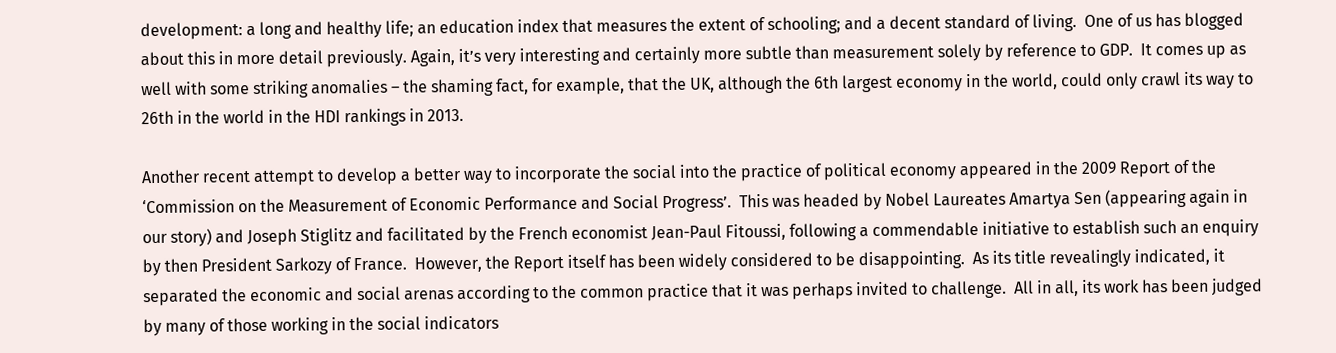development: a long and healthy life; an education index that measures the extent of schooling; and a decent standard of living.  One of us has blogged about this in more detail previously. Again, it’s very interesting and certainly more subtle than measurement solely by reference to GDP.  It comes up as well with some striking anomalies – the shaming fact, for example, that the UK, although the 6th largest economy in the world, could only crawl its way to 26th in the world in the HDI rankings in 2013.

Another recent attempt to develop a better way to incorporate the social into the practice of political economy appeared in the 2009 Report of the ‘Commission on the Measurement of Economic Performance and Social Progress’.  This was headed by Nobel Laureates Amartya Sen (appearing again in our story) and Joseph Stiglitz and facilitated by the French economist Jean-Paul Fitoussi, following a commendable initiative to establish such an enquiry by then President Sarkozy of France.  However, the Report itself has been widely considered to be disappointing.  As its title revealingly indicated, it separated the economic and social arenas according to the common practice that it was perhaps invited to challenge.  All in all, its work has been judged by many of those working in the social indicators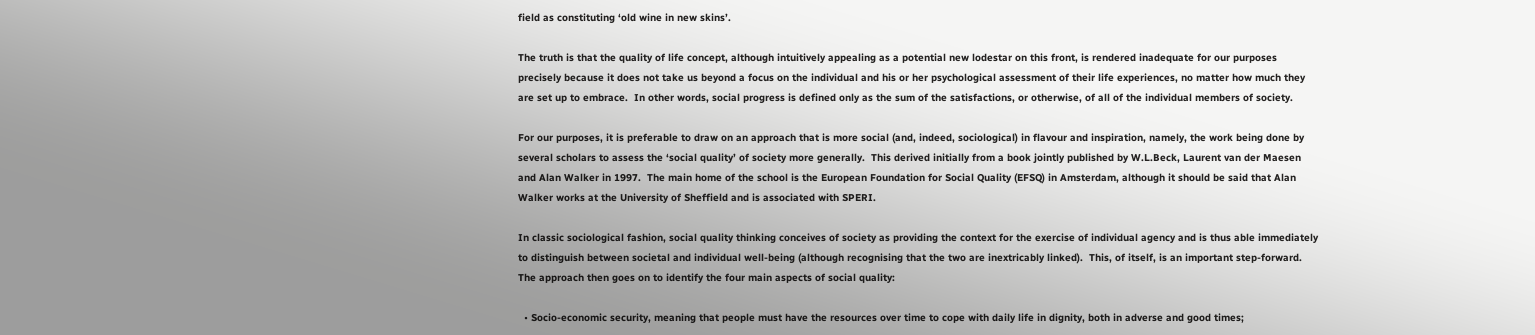field as constituting ‘old wine in new skins’.

The truth is that the quality of life concept, although intuitively appealing as a potential new lodestar on this front, is rendered inadequate for our purposes precisely because it does not take us beyond a focus on the individual and his or her psychological assessment of their life experiences, no matter how much they are set up to embrace.  In other words, social progress is defined only as the sum of the satisfactions, or otherwise, of all of the individual members of society.

For our purposes, it is preferable to draw on an approach that is more social (and, indeed, sociological) in flavour and inspiration, namely, the work being done by several scholars to assess the ‘social quality’ of society more generally.  This derived initially from a book jointly published by W.L.Beck, Laurent van der Maesen and Alan Walker in 1997.  The main home of the school is the European Foundation for Social Quality (EFSQ) in Amsterdam, although it should be said that Alan Walker works at the University of Sheffield and is associated with SPERI.

In classic sociological fashion, social quality thinking conceives of society as providing the context for the exercise of individual agency and is thus able immediately to distinguish between societal and individual well-being (although recognising that the two are inextricably linked).  This, of itself, is an important step-forward.  The approach then goes on to identify the four main aspects of social quality:

  • Socio-economic security, meaning that people must have the resources over time to cope with daily life in dignity, both in adverse and good times;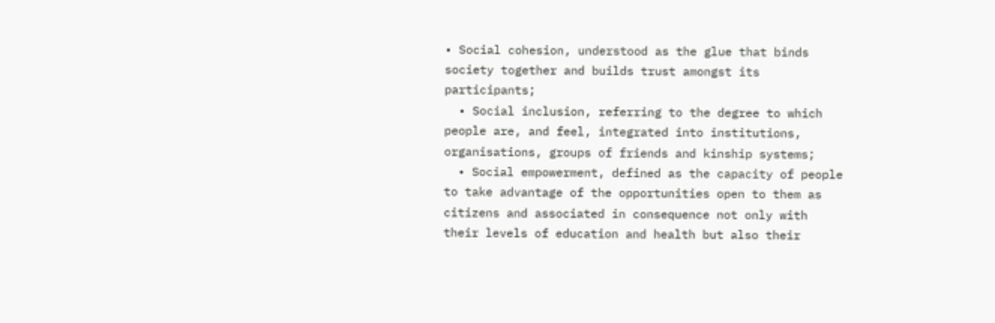• Social cohesion, understood as the glue that binds society together and builds trust amongst its participants;
  • Social inclusion, referring to the degree to which people are, and feel, integrated into institutions, organisations, groups of friends and kinship systems;
  • Social empowerment, defined as the capacity of people to take advantage of the opportunities open to them as citizens and associated in consequence not only with their levels of education and health but also their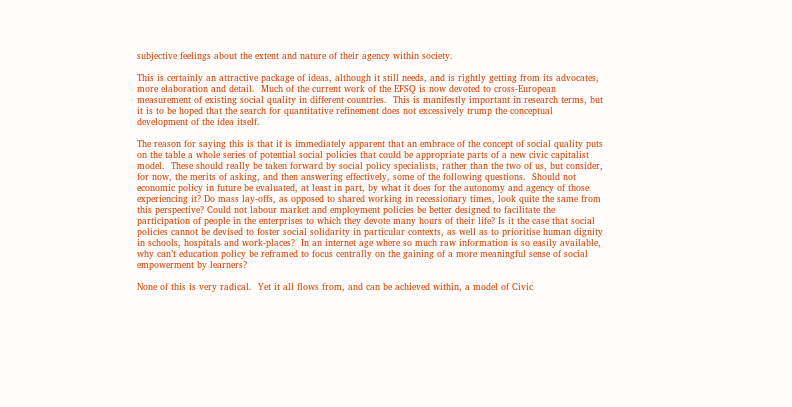subjective feelings about the extent and nature of their agency within society.

This is certainly an attractive package of ideas, although it still needs, and is rightly getting from its advocates, more elaboration and detail.  Much of the current work of the EFSQ is now devoted to cross-European measurement of existing social quality in different countries.  This is manifestly important in research terms, but it is to be hoped that the search for quantitative refinement does not excessively trump the conceptual development of the idea itself.

The reason for saying this is that it is immediately apparent that an embrace of the concept of social quality puts on the table a whole series of potential social policies that could be appropriate parts of a new civic capitalist model.  These should really be taken forward by social policy specialists, rather than the two of us, but consider, for now, the merits of asking, and then answering effectively, some of the following questions.  Should not economic policy in future be evaluated, at least in part, by what it does for the autonomy and agency of those experiencing it? Do mass lay-offs, as opposed to shared working in recessionary times, look quite the same from this perspective? Could not labour market and employment policies be better designed to facilitate the participation of people in the enterprises to which they devote many hours of their life? Is it the case that social policies cannot be devised to foster social solidarity in particular contexts, as well as to prioritise human dignity in schools, hospitals and work-places?  In an internet age where so much raw information is so easily available, why can’t education policy be reframed to focus centrally on the gaining of a more meaningful sense of social empowerment by learners?

None of this is very radical.  Yet it all flows from, and can be achieved within, a model of Civic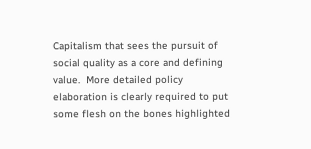Capitalism that sees the pursuit of social quality as a core and defining value.  More detailed policy elaboration is clearly required to put some flesh on the bones highlighted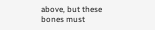above, but these bones must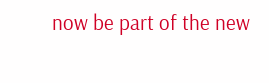now be part of the new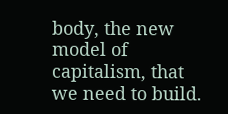body, the new model of capitalism, that we need to build.